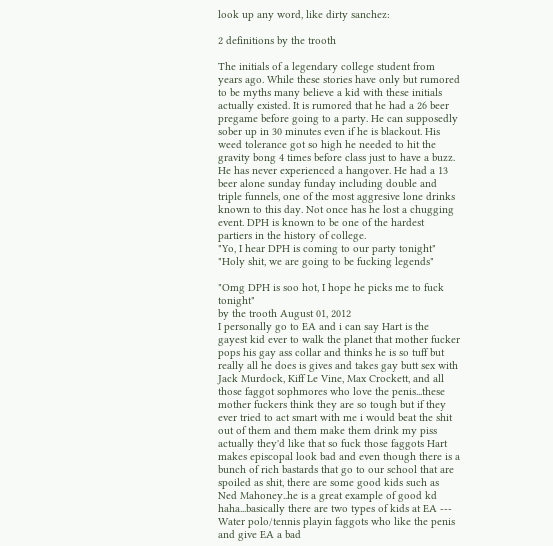look up any word, like dirty sanchez:

2 definitions by the trooth

The initials of a legendary college student from years ago. While these stories have only but rumored to be myths many believe a kid with these initials actually existed. It is rumored that he had a 26 beer pregame before going to a party. He can supposedly sober up in 30 minutes even if he is blackout. His weed tolerance got so high he needed to hit the gravity bong 4 times before class just to have a buzz. He has never experienced a hangover. He had a 13 beer alone sunday funday including double and triple funnels, one of the most aggresive lone drinks known to this day. Not once has he lost a chugging event. DPH is known to be one of the hardest partiers in the history of college.
"Yo, I hear DPH is coming to our party tonight" "Holy shit, we are going to be fucking legends"

"Omg DPH is soo hot, I hope he picks me to fuck tonight"
by the trooth August 01, 2012
I personally go to EA and i can say Hart is the gayest kid ever to walk the planet that mother fucker pops his gay ass collar and thinks he is so tuff but really all he does is gives and takes gay butt sex with Jack Murdock, Kiff Le Vine, Max Crockett, and all those faggot sophmores who love the penis...these mother fuckers think they are so tough but if they ever tried to act smart with me i would beat the shit out of them and them make them drink my piss actually they'd like that so fuck those faggots Hart makes episcopal look bad and even though there is a bunch of rich bastards that go to our school that are spoiled as shit, there are some good kids such as Ned Mahoney..he is a great example of good kd haha...basically there are two types of kids at EA --- Water polo/tennis playin faggots who like the penis and give EA a bad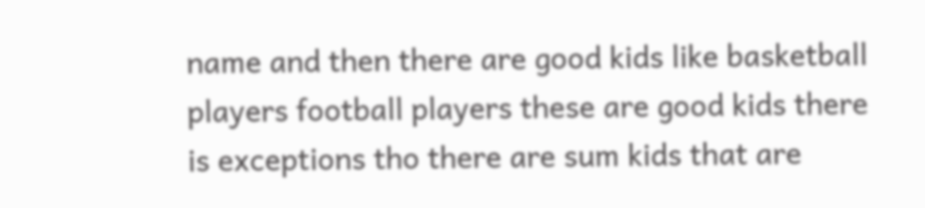name and then there are good kids like basketball players football players these are good kids there is exceptions tho there are sum kids that are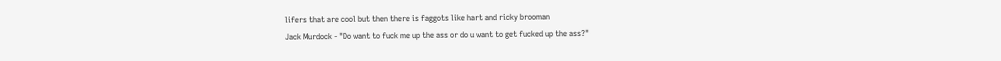lifers that are cool but then there is faggots like hart and ricky brooman
Jack Murdock - "Do want to fuck me up the ass or do u want to get fucked up the ass?"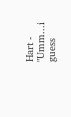Hart - "Umm...i guess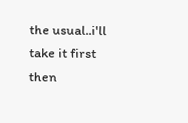the usual..i'll take it first then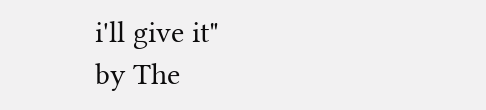i'll give it"
by The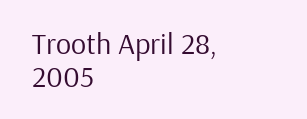Trooth April 28, 2005